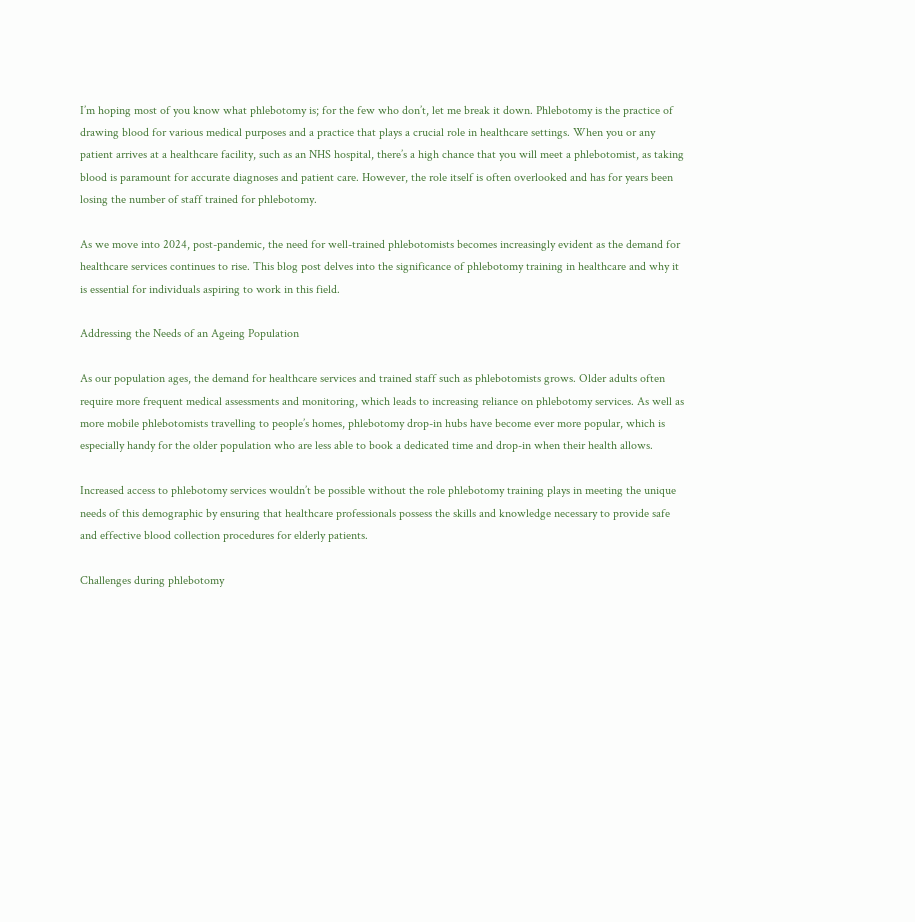I’m hoping most of you know what phlebotomy is; for the few who don’t, let me break it down. Phlebotomy is the practice of drawing blood for various medical purposes and a practice that plays a crucial role in healthcare settings. When you or any patient arrives at a healthcare facility, such as an NHS hospital, there’s a high chance that you will meet a phlebotomist, as taking blood is paramount for accurate diagnoses and patient care. However, the role itself is often overlooked and has for years been losing the number of staff trained for phlebotomy.

As we move into 2024, post-pandemic, the need for well-trained phlebotomists becomes increasingly evident as the demand for healthcare services continues to rise. This blog post delves into the significance of phlebotomy training in healthcare and why it is essential for individuals aspiring to work in this field.

Addressing the Needs of an Ageing Population

As our population ages, the demand for healthcare services and trained staff such as phlebotomists grows. Older adults often require more frequent medical assessments and monitoring, which leads to increasing reliance on phlebotomy services. As well as more mobile phlebotomists travelling to people’s homes, phlebotomy drop-in hubs have become ever more popular, which is especially handy for the older population who are less able to book a dedicated time and drop-in when their health allows.

Increased access to phlebotomy services wouldn’t be possible without the role phlebotomy training plays in meeting the unique needs of this demographic by ensuring that healthcare professionals possess the skills and knowledge necessary to provide safe and effective blood collection procedures for elderly patients.

Challenges during phlebotomy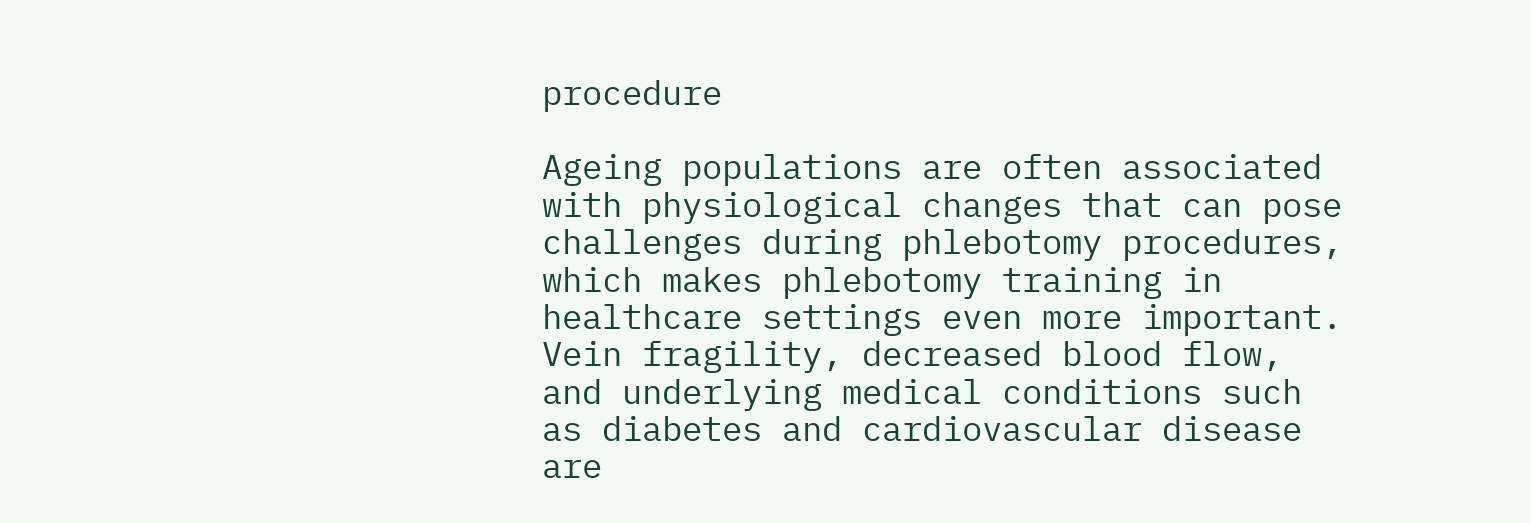procedure

Ageing populations are often associated with physiological changes that can pose challenges during phlebotomy procedures, which makes phlebotomy training in healthcare settings even more important. Vein fragility, decreased blood flow, and underlying medical conditions such as diabetes and cardiovascular disease are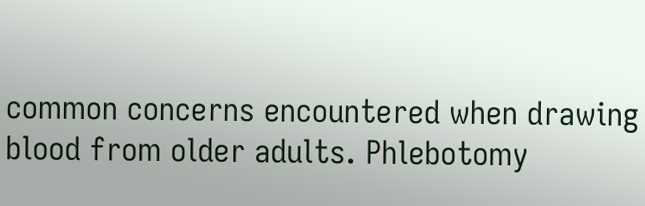common concerns encountered when drawing blood from older adults. Phlebotomy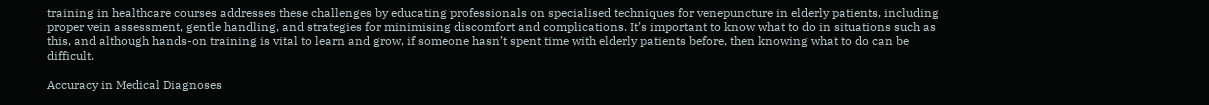training in healthcare courses addresses these challenges by educating professionals on specialised techniques for venepuncture in elderly patients, including proper vein assessment, gentle handling, and strategies for minimising discomfort and complications. It’s important to know what to do in situations such as this, and although hands-on training is vital to learn and grow, if someone hasn’t spent time with elderly patients before, then knowing what to do can be difficult.

Accuracy in Medical Diagnoses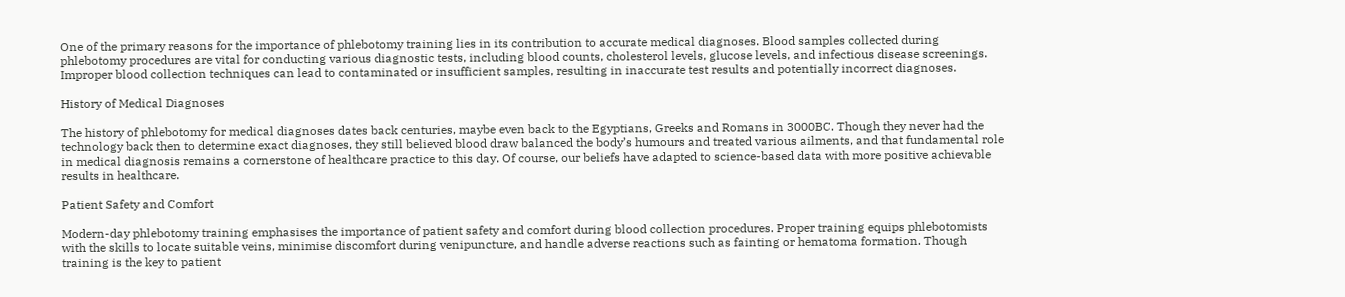One of the primary reasons for the importance of phlebotomy training lies in its contribution to accurate medical diagnoses. Blood samples collected during phlebotomy procedures are vital for conducting various diagnostic tests, including blood counts, cholesterol levels, glucose levels, and infectious disease screenings. Improper blood collection techniques can lead to contaminated or insufficient samples, resulting in inaccurate test results and potentially incorrect diagnoses.

History of Medical Diagnoses

The history of phlebotomy for medical diagnoses dates back centuries, maybe even back to the Egyptians, Greeks and Romans in 3000BC. Though they never had the technology back then to determine exact diagnoses, they still believed blood draw balanced the body’s humours and treated various ailments, and that fundamental role in medical diagnosis remains a cornerstone of healthcare practice to this day. Of course, our beliefs have adapted to science-based data with more positive achievable results in healthcare.

Patient Safety and Comfort

Modern-day phlebotomy training emphasises the importance of patient safety and comfort during blood collection procedures. Proper training equips phlebotomists with the skills to locate suitable veins, minimise discomfort during venipuncture, and handle adverse reactions such as fainting or hematoma formation. Though training is the key to patient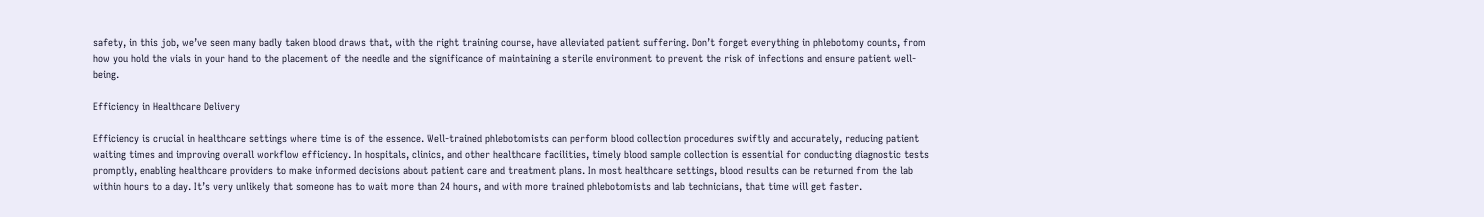safety, in this job, we’ve seen many badly taken blood draws that, with the right training course, have alleviated patient suffering. Don’t forget everything in phlebotomy counts, from how you hold the vials in your hand to the placement of the needle and the significance of maintaining a sterile environment to prevent the risk of infections and ensure patient well-being.

Efficiency in Healthcare Delivery

Efficiency is crucial in healthcare settings where time is of the essence. Well-trained phlebotomists can perform blood collection procedures swiftly and accurately, reducing patient waiting times and improving overall workflow efficiency. In hospitals, clinics, and other healthcare facilities, timely blood sample collection is essential for conducting diagnostic tests promptly, enabling healthcare providers to make informed decisions about patient care and treatment plans. In most healthcare settings, blood results can be returned from the lab within hours to a day. It’s very unlikely that someone has to wait more than 24 hours, and with more trained phlebotomists and lab technicians, that time will get faster.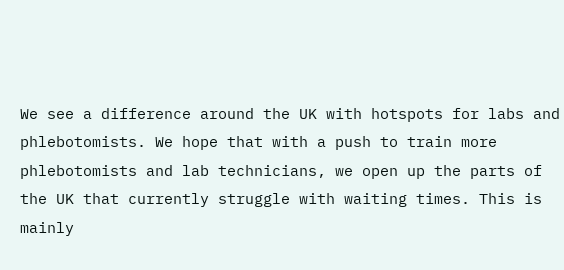We see a difference around the UK with hotspots for labs and phlebotomists. We hope that with a push to train more phlebotomists and lab technicians, we open up the parts of the UK that currently struggle with waiting times. This is mainly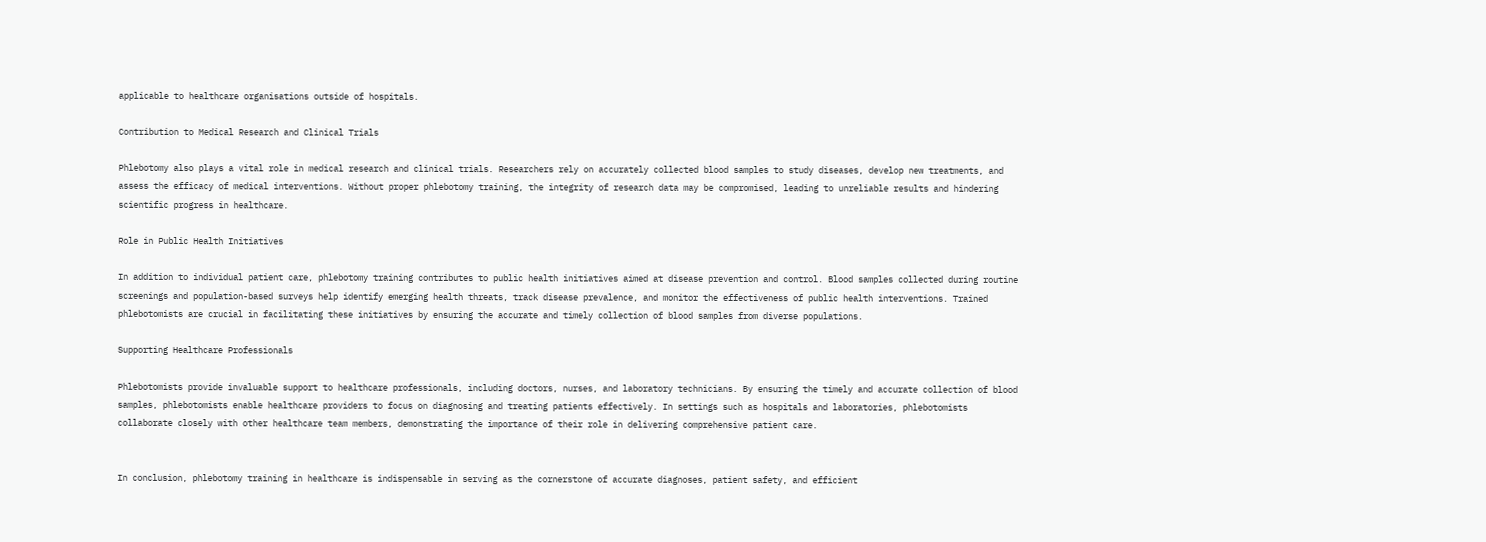applicable to healthcare organisations outside of hospitals.

Contribution to Medical Research and Clinical Trials

Phlebotomy also plays a vital role in medical research and clinical trials. Researchers rely on accurately collected blood samples to study diseases, develop new treatments, and assess the efficacy of medical interventions. Without proper phlebotomy training, the integrity of research data may be compromised, leading to unreliable results and hindering scientific progress in healthcare.

Role in Public Health Initiatives

In addition to individual patient care, phlebotomy training contributes to public health initiatives aimed at disease prevention and control. Blood samples collected during routine screenings and population-based surveys help identify emerging health threats, track disease prevalence, and monitor the effectiveness of public health interventions. Trained phlebotomists are crucial in facilitating these initiatives by ensuring the accurate and timely collection of blood samples from diverse populations.

Supporting Healthcare Professionals

Phlebotomists provide invaluable support to healthcare professionals, including doctors, nurses, and laboratory technicians. By ensuring the timely and accurate collection of blood samples, phlebotomists enable healthcare providers to focus on diagnosing and treating patients effectively. In settings such as hospitals and laboratories, phlebotomists collaborate closely with other healthcare team members, demonstrating the importance of their role in delivering comprehensive patient care.


In conclusion, phlebotomy training in healthcare is indispensable in serving as the cornerstone of accurate diagnoses, patient safety, and efficient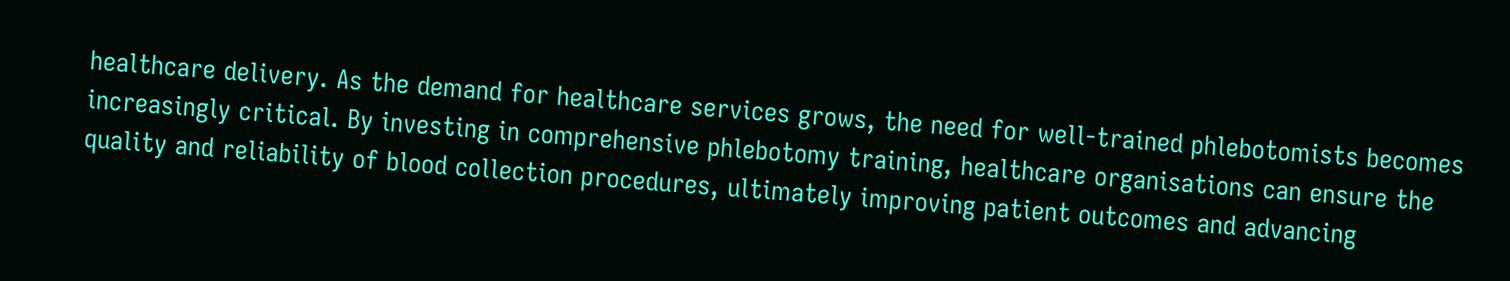healthcare delivery. As the demand for healthcare services grows, the need for well-trained phlebotomists becomes increasingly critical. By investing in comprehensive phlebotomy training, healthcare organisations can ensure the quality and reliability of blood collection procedures, ultimately improving patient outcomes and advancing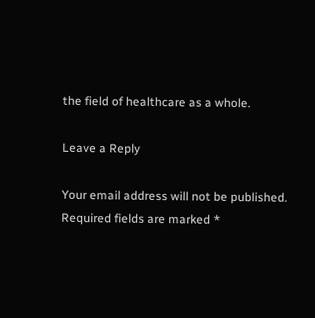the field of healthcare as a whole.

Leave a Reply

Your email address will not be published. Required fields are marked *